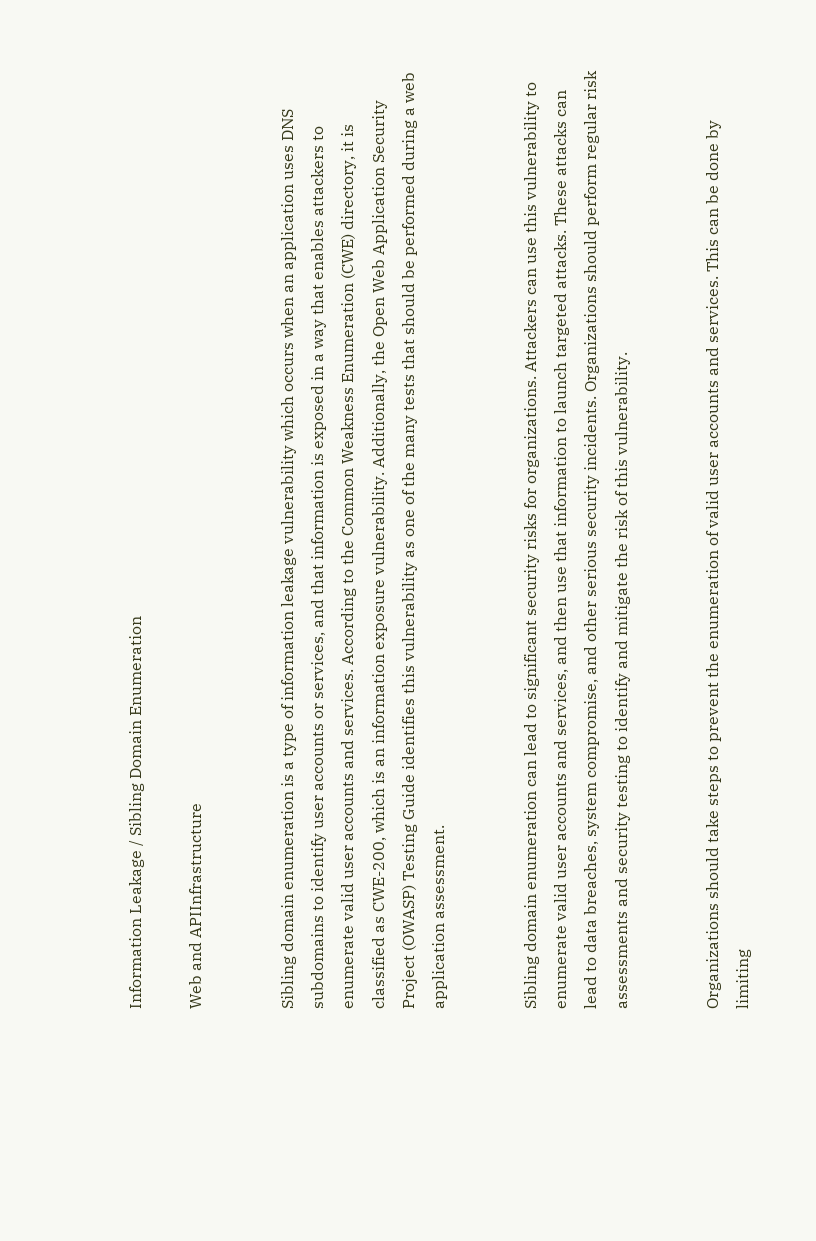Information Leakage / Sibling Domain Enumeration

Web and APIInfrastructure


Sibling domain enumeration is a type of information leakage vulnerability which occurs when an application uses DNS subdomains to identify user accounts or services, and that information is exposed in a way that enables attackers to enumerate valid user accounts and services. According to the Common Weakness Enumeration (CWE) directory, it is classified as CWE-200, which is an information exposure vulnerability. Additionally, the Open Web Application Security Project (OWASP) Testing Guide identifies this vulnerability as one of the many tests that should be performed during a web application assessment.


Sibling domain enumeration can lead to significant security risks for organizations. Attackers can use this vulnerability to enumerate valid user accounts and services, and then use that information to launch targeted attacks. These attacks can lead to data breaches, system compromise, and other serious security incidents. Organizations should perform regular risk assessments and security testing to identify and mitigate the risk of this vulnerability.


Organizations should take steps to prevent the enumeration of valid user accounts and services. This can be done by limiting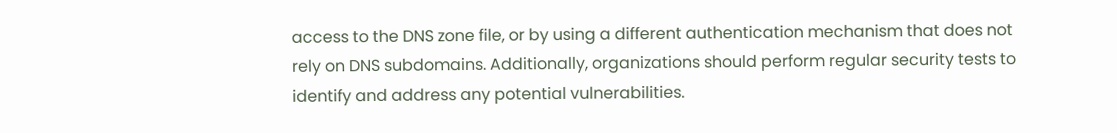access to the DNS zone file, or by using a different authentication mechanism that does not rely on DNS subdomains. Additionally, organizations should perform regular security tests to identify and address any potential vulnerabilities.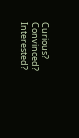Curious? Convinced? Interested?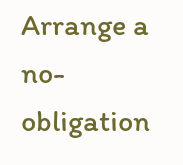Arrange a no-obligation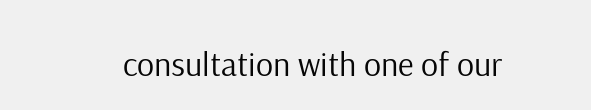consultation with one of our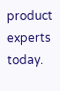product experts today.